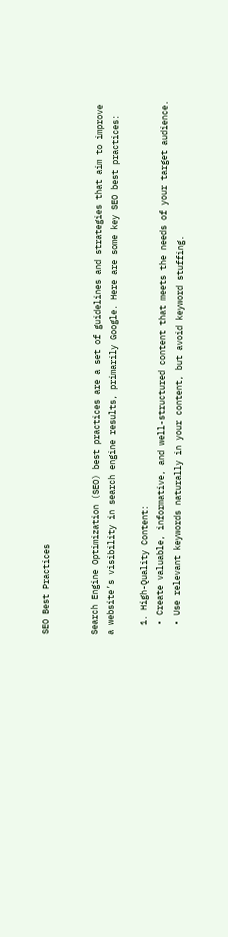SEO Best Practices


Search Engine Optimization (SEO) best practices are a set of guidelines and strategies that aim to improve a website’s visibility in search engine results, primarily Google. Here are some key SEO best practices:

  1. High-Quality Content:
  • Create valuable, informative, and well-structured content that meets the needs of your target audience.
  • Use relevant keywords naturally in your content, but avoid keyword stuffing.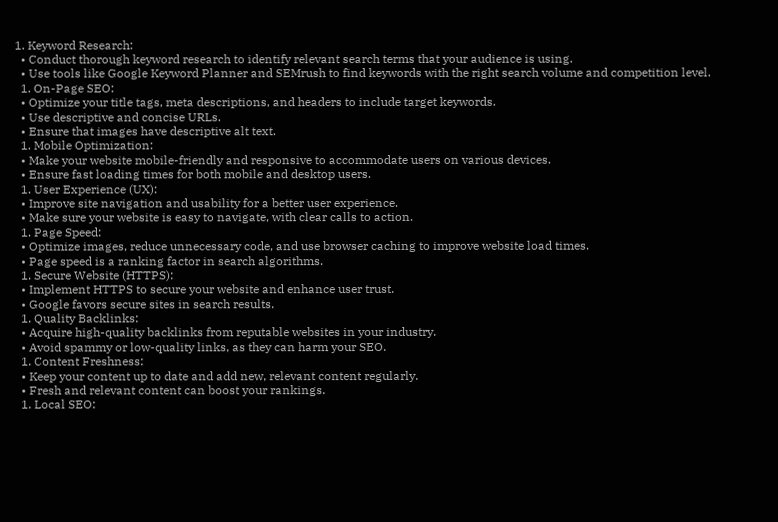1. Keyword Research:
  • Conduct thorough keyword research to identify relevant search terms that your audience is using.
  • Use tools like Google Keyword Planner and SEMrush to find keywords with the right search volume and competition level.
  1. On-Page SEO:
  • Optimize your title tags, meta descriptions, and headers to include target keywords.
  • Use descriptive and concise URLs.
  • Ensure that images have descriptive alt text.
  1. Mobile Optimization:
  • Make your website mobile-friendly and responsive to accommodate users on various devices.
  • Ensure fast loading times for both mobile and desktop users.
  1. User Experience (UX):
  • Improve site navigation and usability for a better user experience.
  • Make sure your website is easy to navigate, with clear calls to action.
  1. Page Speed:
  • Optimize images, reduce unnecessary code, and use browser caching to improve website load times.
  • Page speed is a ranking factor in search algorithms.
  1. Secure Website (HTTPS):
  • Implement HTTPS to secure your website and enhance user trust.
  • Google favors secure sites in search results.
  1. Quality Backlinks:
  • Acquire high-quality backlinks from reputable websites in your industry.
  • Avoid spammy or low-quality links, as they can harm your SEO.
  1. Content Freshness:
  • Keep your content up to date and add new, relevant content regularly.
  • Fresh and relevant content can boost your rankings.
  1. Local SEO: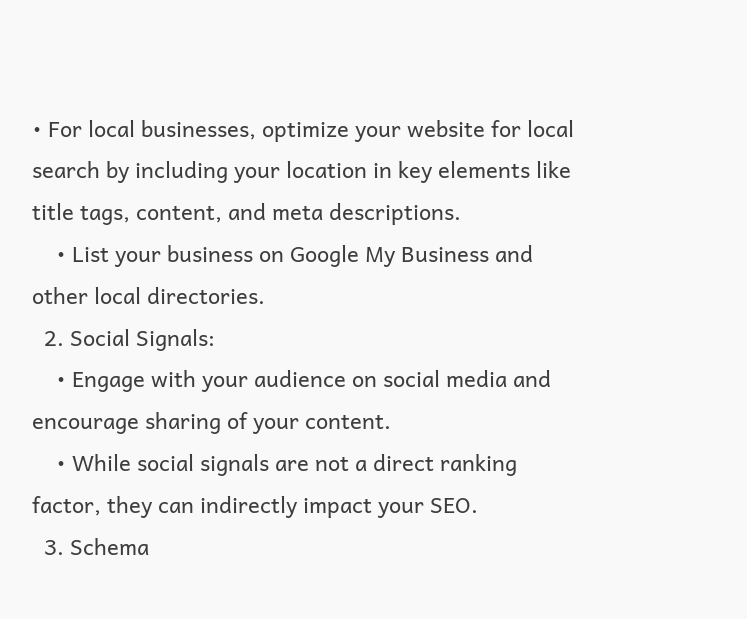• For local businesses, optimize your website for local search by including your location in key elements like title tags, content, and meta descriptions.
    • List your business on Google My Business and other local directories.
  2. Social Signals:
    • Engage with your audience on social media and encourage sharing of your content.
    • While social signals are not a direct ranking factor, they can indirectly impact your SEO.
  3. Schema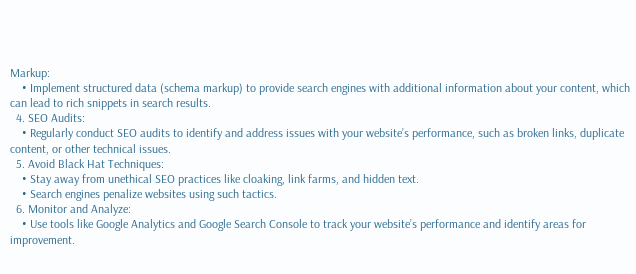Markup:
    • Implement structured data (schema markup) to provide search engines with additional information about your content, which can lead to rich snippets in search results.
  4. SEO Audits:
    • Regularly conduct SEO audits to identify and address issues with your website’s performance, such as broken links, duplicate content, or other technical issues.
  5. Avoid Black Hat Techniques:
    • Stay away from unethical SEO practices like cloaking, link farms, and hidden text.
    • Search engines penalize websites using such tactics.
  6. Monitor and Analyze:
    • Use tools like Google Analytics and Google Search Console to track your website’s performance and identify areas for improvement.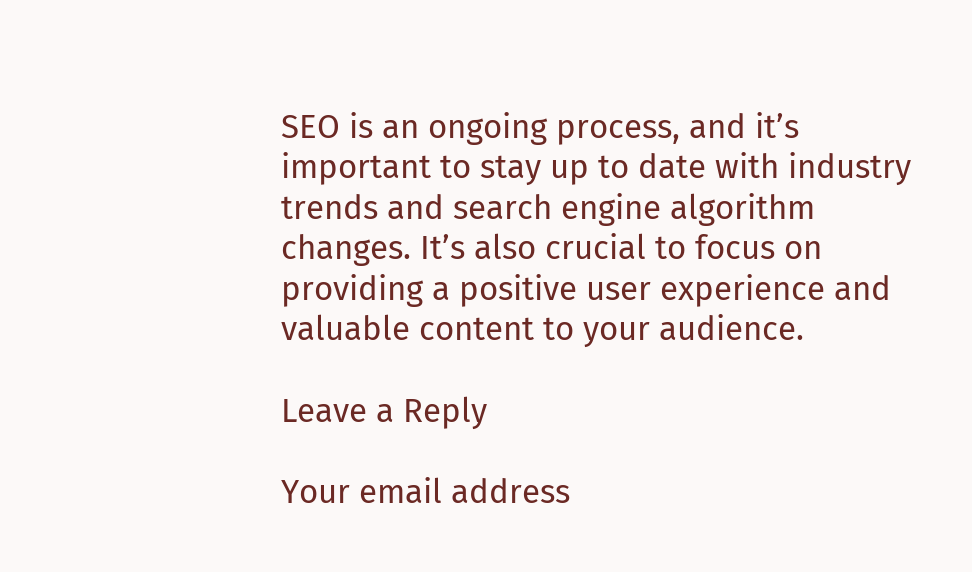SEO is an ongoing process, and it’s important to stay up to date with industry trends and search engine algorithm changes. It’s also crucial to focus on providing a positive user experience and valuable content to your audience.

Leave a Reply

Your email address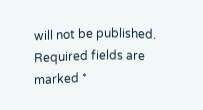will not be published. Required fields are marked *